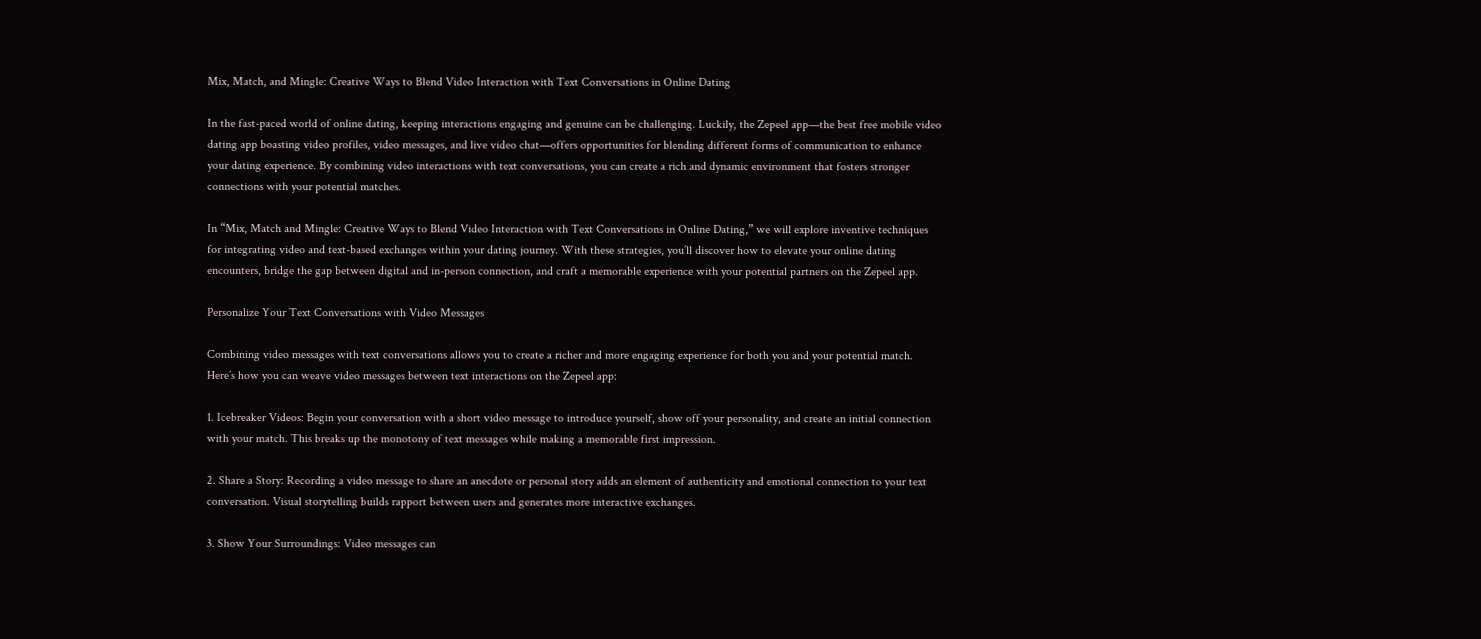Mix, Match, and Mingle: Creative Ways to Blend Video Interaction with Text Conversations in Online Dating

In the fast-paced world of online dating, keeping interactions engaging and genuine can be challenging. Luckily, the Zepeel app—the best free mobile video dating app boasting video profiles, video messages, and live video chat—offers opportunities for blending different forms of communication to enhance your dating experience. By combining video interactions with text conversations, you can create a rich and dynamic environment that fosters stronger connections with your potential matches.

In “Mix, Match and Mingle: Creative Ways to Blend Video Interaction with Text Conversations in Online Dating,” we will explore inventive techniques for integrating video and text-based exchanges within your dating journey. With these strategies, you’ll discover how to elevate your online dating encounters, bridge the gap between digital and in-person connection, and craft a memorable experience with your potential partners on the Zepeel app.

Personalize Your Text Conversations with Video Messages

Combining video messages with text conversations allows you to create a richer and more engaging experience for both you and your potential match. Here’s how you can weave video messages between text interactions on the Zepeel app:

1. Icebreaker Videos: Begin your conversation with a short video message to introduce yourself, show off your personality, and create an initial connection with your match. This breaks up the monotony of text messages while making a memorable first impression.

2. Share a Story: Recording a video message to share an anecdote or personal story adds an element of authenticity and emotional connection to your text conversation. Visual storytelling builds rapport between users and generates more interactive exchanges.

3. Show Your Surroundings: Video messages can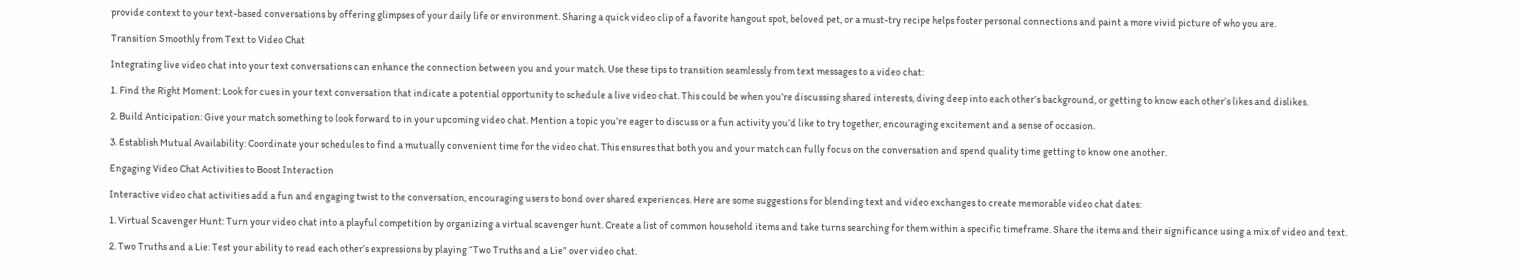provide context to your text-based conversations by offering glimpses of your daily life or environment. Sharing a quick video clip of a favorite hangout spot, beloved pet, or a must-try recipe helps foster personal connections and paint a more vivid picture of who you are.

Transition Smoothly from Text to Video Chat

Integrating live video chat into your text conversations can enhance the connection between you and your match. Use these tips to transition seamlessly from text messages to a video chat:

1. Find the Right Moment: Look for cues in your text conversation that indicate a potential opportunity to schedule a live video chat. This could be when you’re discussing shared interests, diving deep into each other’s background, or getting to know each other’s likes and dislikes.

2. Build Anticipation: Give your match something to look forward to in your upcoming video chat. Mention a topic you’re eager to discuss or a fun activity you’d like to try together, encouraging excitement and a sense of occasion.

3. Establish Mutual Availability: Coordinate your schedules to find a mutually convenient time for the video chat. This ensures that both you and your match can fully focus on the conversation and spend quality time getting to know one another.

Engaging Video Chat Activities to Boost Interaction

Interactive video chat activities add a fun and engaging twist to the conversation, encouraging users to bond over shared experiences. Here are some suggestions for blending text and video exchanges to create memorable video chat dates:

1. Virtual Scavenger Hunt: Turn your video chat into a playful competition by organizing a virtual scavenger hunt. Create a list of common household items and take turns searching for them within a specific timeframe. Share the items and their significance using a mix of video and text.

2. Two Truths and a Lie: Test your ability to read each other’s expressions by playing “Two Truths and a Lie” over video chat.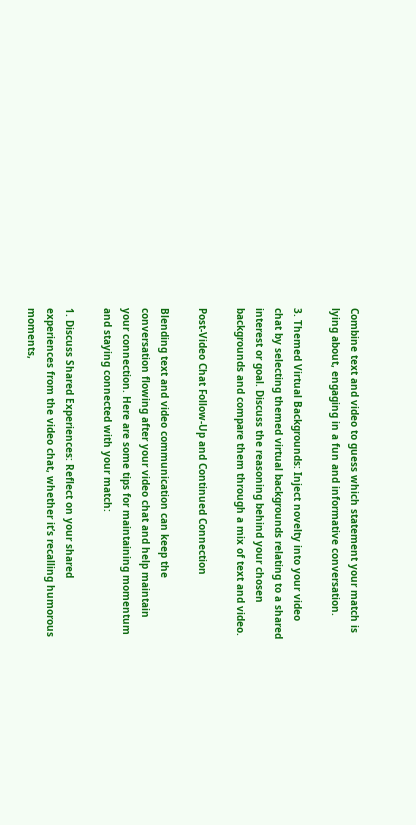Combine text and video to guess which statement your match is lying about, engaging in a fun and informative conversation.

3. Themed Virtual Backgrounds: Inject novelty into your video chat by selecting themed virtual backgrounds relating to a shared interest or goal. Discuss the reasoning behind your chosen backgrounds and compare them through a mix of text and video.

Post-Video Chat Follow-Up and Continued Connection

Blending text and video communication can keep the conversation flowing after your video chat and help maintain your connection. Here are some tips for maintaining momentum and staying connected with your match:

1. Discuss Shared Experiences: Reflect on your shared experiences from the video chat, whether it’s recalling humorous moments,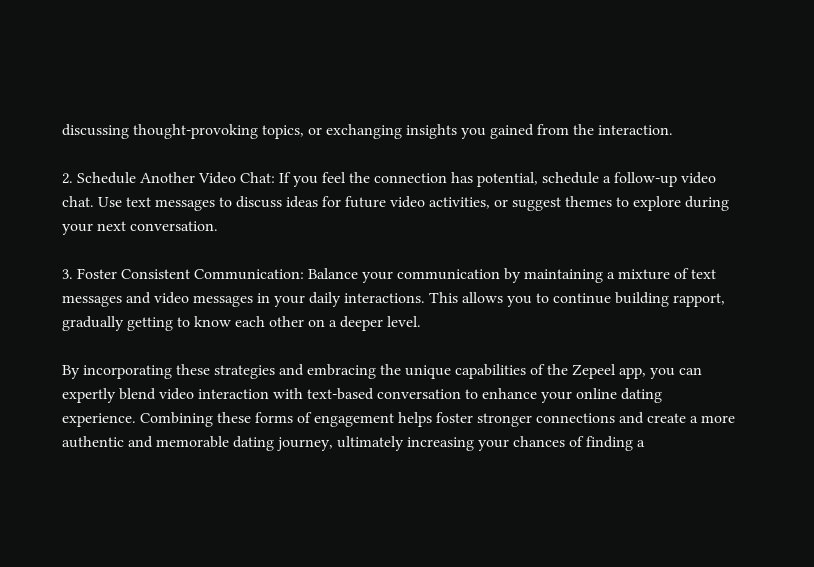discussing thought-provoking topics, or exchanging insights you gained from the interaction.

2. Schedule Another Video Chat: If you feel the connection has potential, schedule a follow-up video chat. Use text messages to discuss ideas for future video activities, or suggest themes to explore during your next conversation.

3. Foster Consistent Communication: Balance your communication by maintaining a mixture of text messages and video messages in your daily interactions. This allows you to continue building rapport, gradually getting to know each other on a deeper level.

By incorporating these strategies and embracing the unique capabilities of the Zepeel app, you can expertly blend video interaction with text-based conversation to enhance your online dating experience. Combining these forms of engagement helps foster stronger connections and create a more authentic and memorable dating journey, ultimately increasing your chances of finding a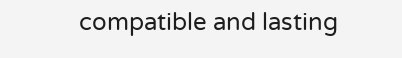compatible and lasting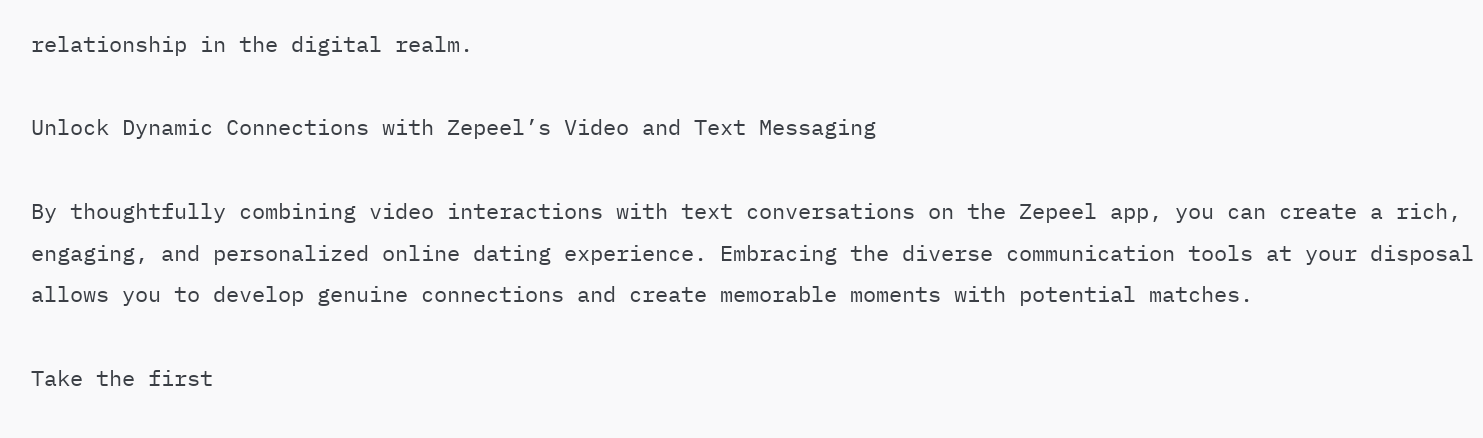relationship in the digital realm.

Unlock Dynamic Connections with Zepeel’s Video and Text Messaging

By thoughtfully combining video interactions with text conversations on the Zepeel app, you can create a rich, engaging, and personalized online dating experience. Embracing the diverse communication tools at your disposal allows you to develop genuine connections and create memorable moments with potential matches.

Take the first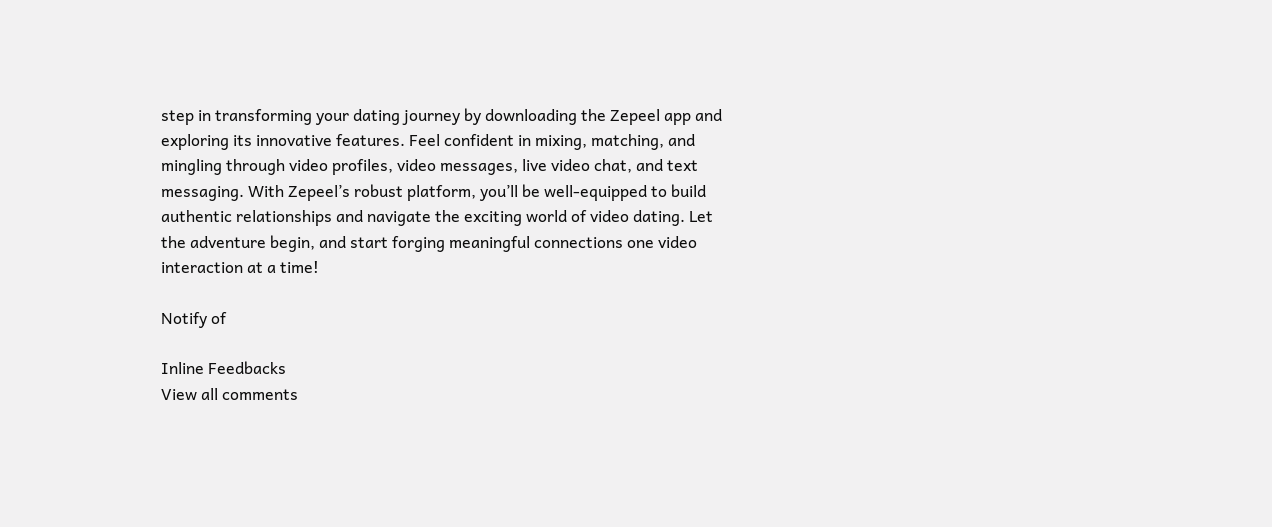step in transforming your dating journey by downloading the Zepeel app and exploring its innovative features. Feel confident in mixing, matching, and mingling through video profiles, video messages, live video chat, and text messaging. With Zepeel’s robust platform, you’ll be well-equipped to build authentic relationships and navigate the exciting world of video dating. Let the adventure begin, and start forging meaningful connections one video interaction at a time!

Notify of

Inline Feedbacks
View all comments